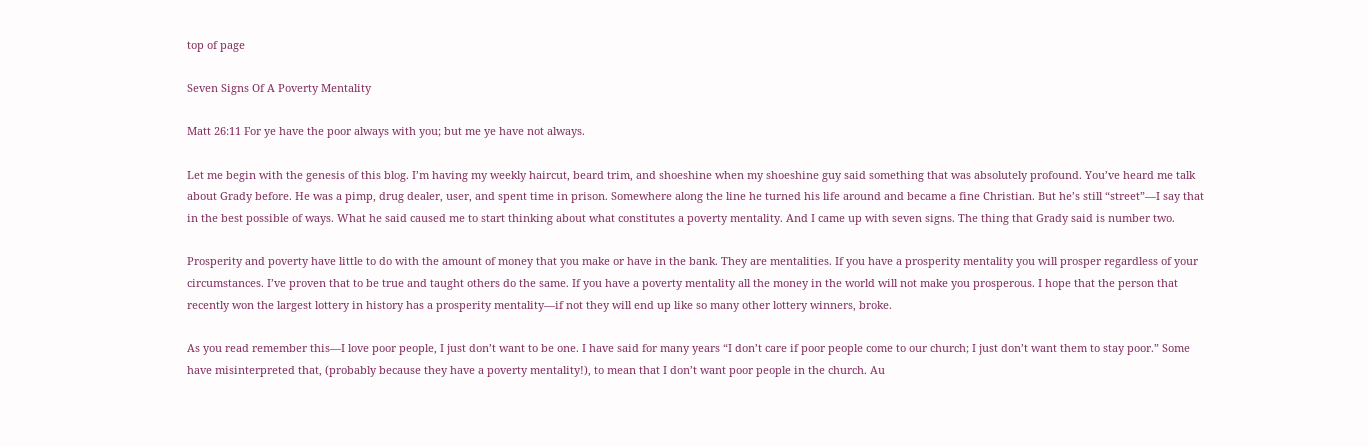top of page

Seven Signs Of A Poverty Mentality

Matt 26:11 For ye have the poor always with you; but me ye have not always.

Let me begin with the genesis of this blog. I’m having my weekly haircut, beard trim, and shoeshine when my shoeshine guy said something that was absolutely profound. You’ve heard me talk about Grady before. He was a pimp, drug dealer, user, and spent time in prison. Somewhere along the line he turned his life around and became a fine Christian. But he’s still “street”—I say that in the best possible of ways. What he said caused me to start thinking about what constitutes a poverty mentality. And I came up with seven signs. The thing that Grady said is number two.

Prosperity and poverty have little to do with the amount of money that you make or have in the bank. They are mentalities. If you have a prosperity mentality you will prosper regardless of your circumstances. I’ve proven that to be true and taught others do the same. If you have a poverty mentality all the money in the world will not make you prosperous. I hope that the person that recently won the largest lottery in history has a prosperity mentality—if not they will end up like so many other lottery winners, broke.

As you read remember this—I love poor people, I just don’t want to be one. I have said for many years “I don’t care if poor people come to our church; I just don’t want them to stay poor.” Some have misinterpreted that, (probably because they have a poverty mentality!), to mean that I don’t want poor people in the church. Au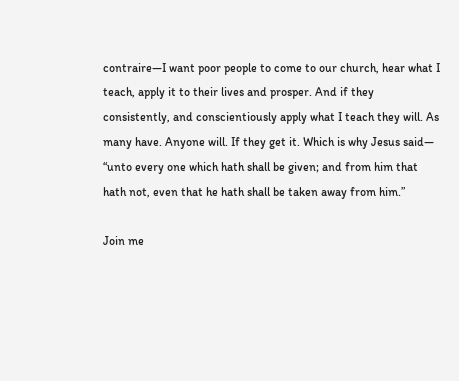contraire—I want poor people to come to our church, hear what I teach, apply it to their lives and prosper. And if they consistently, and conscientiously apply what I teach they will. As many have. Anyone will. If they get it. Which is why Jesus said— “unto every one which hath shall be given; and from him that hath not, even that he hath shall be taken away from him.”

Join me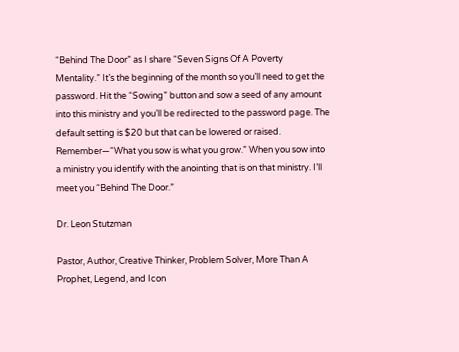“Behind The Door” as I share “Seven Signs Of A Poverty Mentality.” It’s the beginning of the month so you’ll need to get the password. Hit the “Sowing” button and sow a seed of any amount into this ministry and you’ll be redirected to the password page. The default setting is $20 but that can be lowered or raised. Remember—“What you sow is what you grow.” When you sow into a ministry you identify with the anointing that is on that ministry. I’ll meet you “Behind The Door.”

Dr. Leon Stutzman

Pastor, Author, Creative Thinker, Problem Solver, More Than A Prophet, Legend, and Icon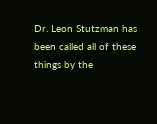Dr. Leon Stutzman has been called all of these things by the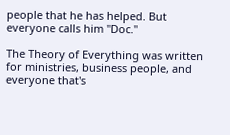people that he has helped. But everyone calls him "Doc."

The Theory of Everything was written for ministries, business people, and everyone that's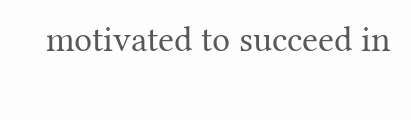motivated to succeed in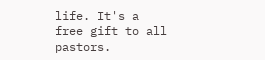life. It's a free gift to all pastors.